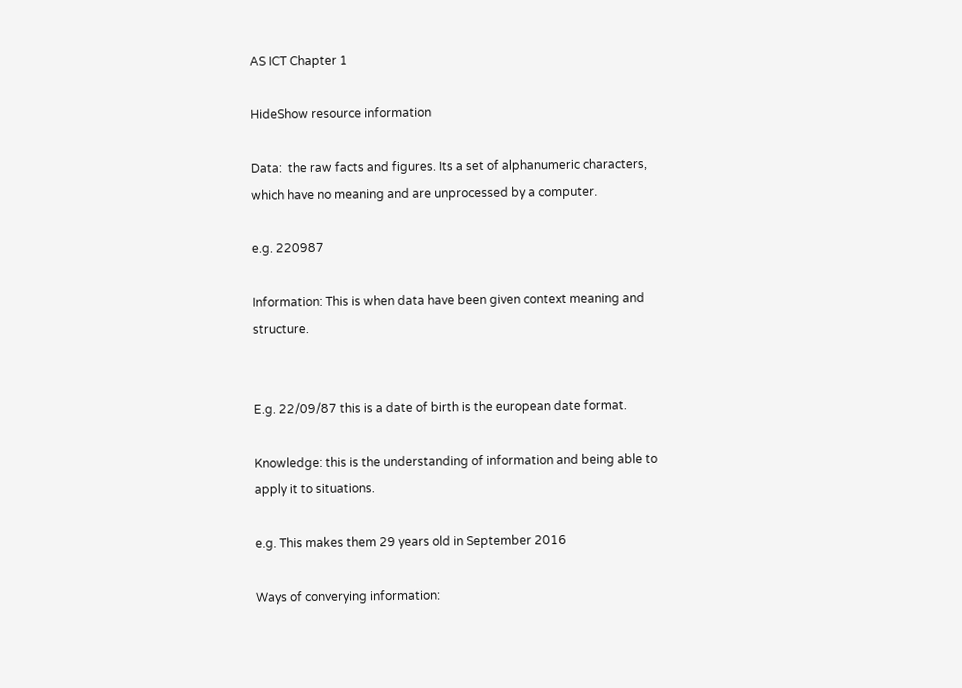AS ICT Chapter 1

HideShow resource information

Data:  the raw facts and figures. Its a set of alphanumeric characters, which have no meaning and are unprocessed by a computer.

e.g. 220987

Information: This is when data have been given context meaning and structure.


E.g. 22/09/87 this is a date of birth is the european date format.

Knowledge: this is the understanding of information and being able to apply it to situations.

e.g. This makes them 29 years old in September 2016

Ways of converying information: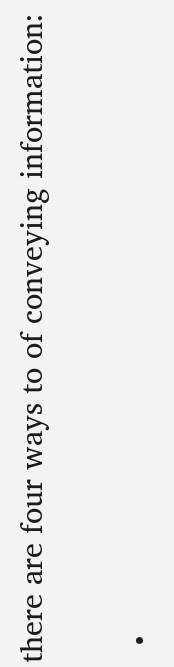there are four ways to of conveying information:

  •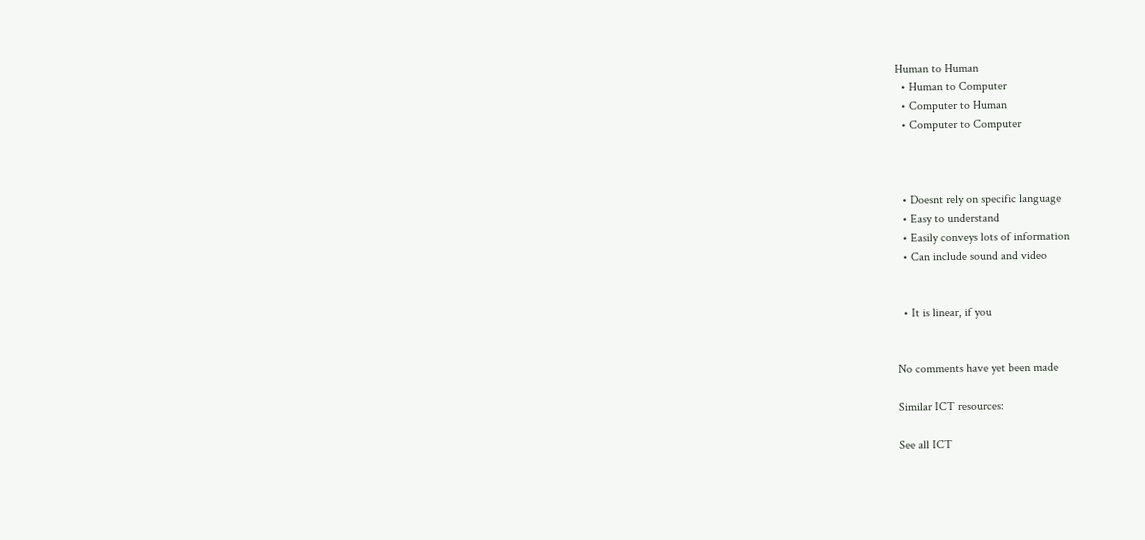Human to Human
  • Human to Computer
  • Computer to Human
  • Computer to Computer



  • Doesnt rely on specific language
  • Easy to understand
  • Easily conveys lots of information
  • Can include sound and video


  • It is linear, if you


No comments have yet been made

Similar ICT resources:

See all ICT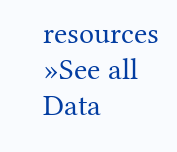resources »See all Data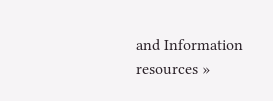and Information resources »